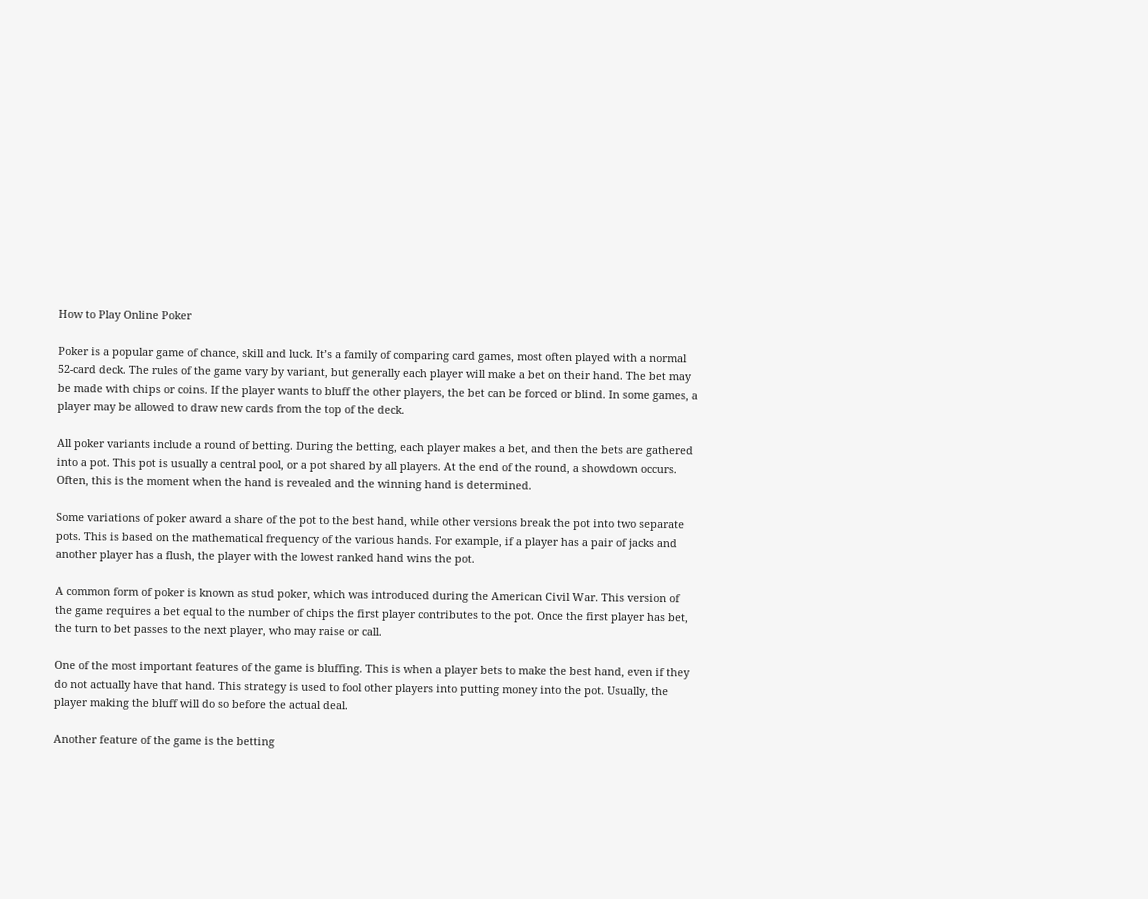How to Play Online Poker

Poker is a popular game of chance, skill and luck. It’s a family of comparing card games, most often played with a normal 52-card deck. The rules of the game vary by variant, but generally each player will make a bet on their hand. The bet may be made with chips or coins. If the player wants to bluff the other players, the bet can be forced or blind. In some games, a player may be allowed to draw new cards from the top of the deck.

All poker variants include a round of betting. During the betting, each player makes a bet, and then the bets are gathered into a pot. This pot is usually a central pool, or a pot shared by all players. At the end of the round, a showdown occurs. Often, this is the moment when the hand is revealed and the winning hand is determined.

Some variations of poker award a share of the pot to the best hand, while other versions break the pot into two separate pots. This is based on the mathematical frequency of the various hands. For example, if a player has a pair of jacks and another player has a flush, the player with the lowest ranked hand wins the pot.

A common form of poker is known as stud poker, which was introduced during the American Civil War. This version of the game requires a bet equal to the number of chips the first player contributes to the pot. Once the first player has bet, the turn to bet passes to the next player, who may raise or call.

One of the most important features of the game is bluffing. This is when a player bets to make the best hand, even if they do not actually have that hand. This strategy is used to fool other players into putting money into the pot. Usually, the player making the bluff will do so before the actual deal.

Another feature of the game is the betting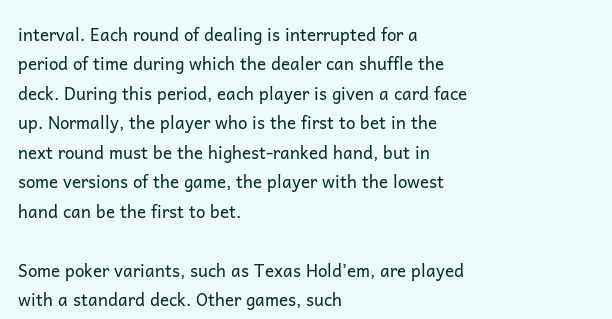interval. Each round of dealing is interrupted for a period of time during which the dealer can shuffle the deck. During this period, each player is given a card face up. Normally, the player who is the first to bet in the next round must be the highest-ranked hand, but in some versions of the game, the player with the lowest hand can be the first to bet.

Some poker variants, such as Texas Hold’em, are played with a standard deck. Other games, such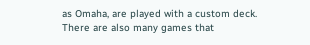as Omaha, are played with a custom deck. There are also many games that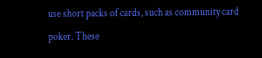use short packs of cards, such as community card poker. These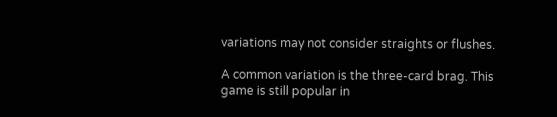variations may not consider straights or flushes.

A common variation is the three-card brag. This game is still popular in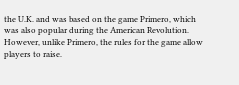the U.K. and was based on the game Primero, which was also popular during the American Revolution. However, unlike Primero, the rules for the game allow players to raise.